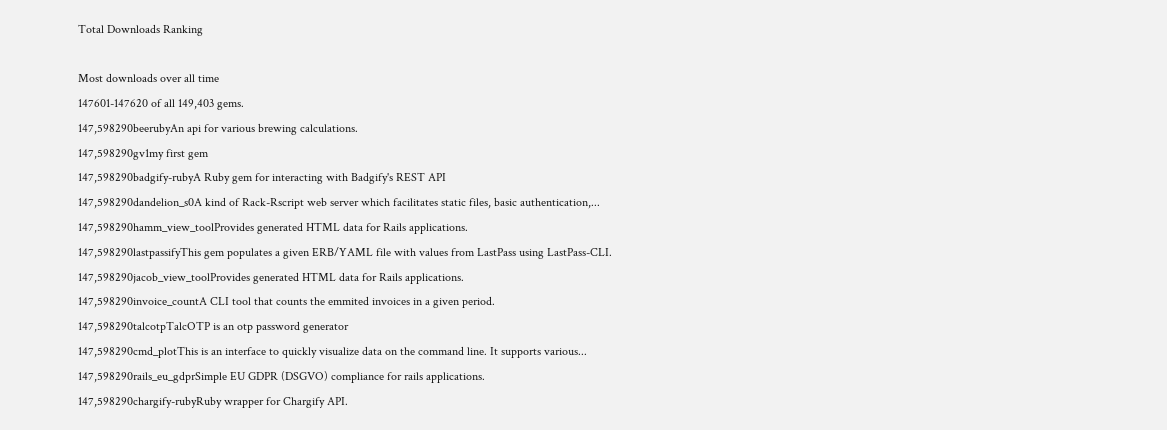Total Downloads Ranking

Most downloads over all time
147601-147620 of all 149,403 gems.
147,598290beerubyAn api for various brewing calculations.
147,598290gv1my first gem
147,598290badgify-rubyA Ruby gem for interacting with Badgify's REST API
147,598290dandelion_s0A kind of Rack-Rscript web server which facilitates static files, basic authentication,...
147,598290hamm_view_toolProvides generated HTML data for Rails applications.
147,598290lastpassifyThis gem populates a given ERB/YAML file with values from LastPass using LastPass-CLI.
147,598290jacob_view_toolProvides generated HTML data for Rails applications.
147,598290invoice_countA CLI tool that counts the emmited invoices in a given period.
147,598290talcotpTalcOTP is an otp password generator
147,598290cmd_plotThis is an interface to quickly visualize data on the command line. It supports various...
147,598290rails_eu_gdprSimple EU GDPR (DSGVO) compliance for rails applications.
147,598290chargify-rubyRuby wrapper for Chargify API.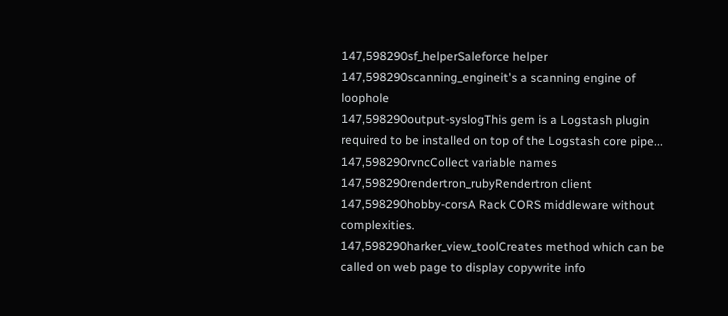147,598290sf_helperSaleforce helper
147,598290scanning_engineit's a scanning engine of loophole
147,598290output-syslogThis gem is a Logstash plugin required to be installed on top of the Logstash core pipe...
147,598290rvncCollect variable names
147,598290rendertron_rubyRendertron client
147,598290hobby-corsA Rack CORS middleware without complexities.
147,598290harker_view_toolCreates method which can be called on web page to display copywrite info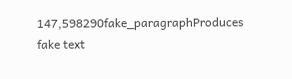147,598290fake_paragraphProduces fake text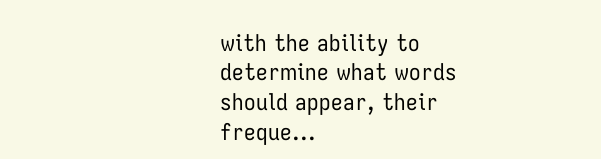with the ability to determine what words should appear, their freque...